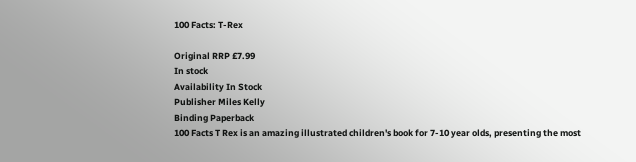100 Facts: T-Rex

Original RRP £7.99
In stock
Availability In Stock
Publisher Miles Kelly
Binding Paperback
100 Facts T Rex is an amazing illustrated children's book for 7-10 year olds, presenting the most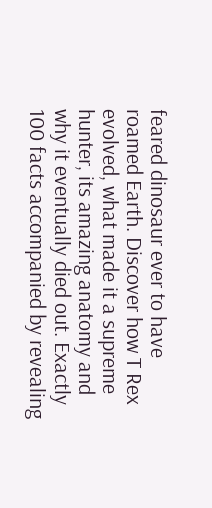feared dinosaur ever to have roamed Earth. Discover how T Rex evolved, what made it a supreme hunter, its amazing anatomy and why it eventually died out. Exactly 100 facts accompanied by revealing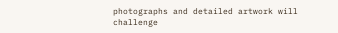photographs and detailed artwork will challenge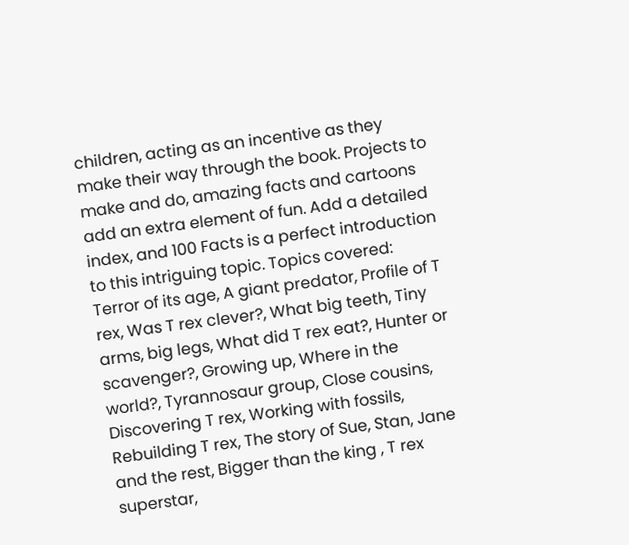children, acting as an incentive as they make their way through the book. Projects to make and do, amazing facts and cartoons add an extra element of fun. Add a detailed index, and 100 Facts is a perfect introduction to this intriguing topic. Topics covered: Terror of its age, A giant predator, Profile of T rex, Was T rex clever?, What big teeth, Tiny arms, big legs, What did T rex eat?, Hunter or scavenger?, Growing up, Where in the world?, Tyrannosaur group, Close cousins, Discovering T rex, Working with fossils, Rebuilding T rex, The story of Sue, Stan, Jane and the rest, Bigger than the king , T rex superstar,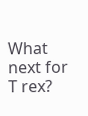What next for T rex?